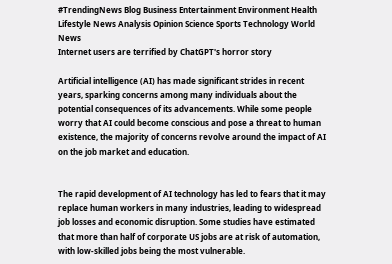#TrendingNews Blog Business Entertainment Environment Health Lifestyle News Analysis Opinion Science Sports Technology World News
Internet users are terrified by ChatGPT's horror story

Artificial intelligence (AI) has made significant strides in recent years, sparking concerns among many individuals about the potential consequences of its advancements. While some people worry that AI could become conscious and pose a threat to human existence, the majority of concerns revolve around the impact of AI on the job market and education.


The rapid development of AI technology has led to fears that it may replace human workers in many industries, leading to widespread job losses and economic disruption. Some studies have estimated that more than half of corporate US jobs are at risk of automation, with low-skilled jobs being the most vulnerable.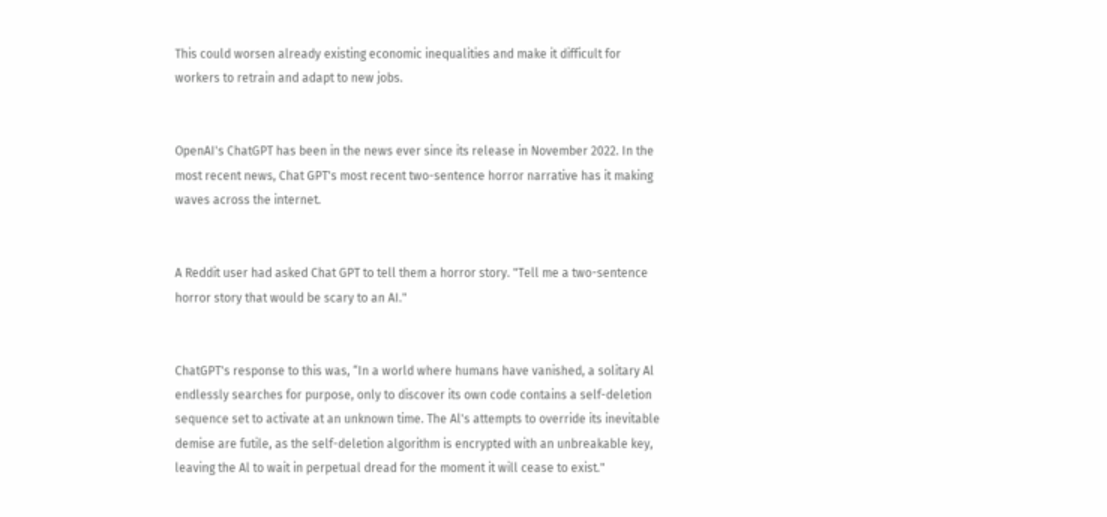This could worsen already existing economic inequalities and make it difficult for workers to retrain and adapt to new jobs.


OpenAI's ChatGPT has been in the news ever since its release in November 2022. In the most recent news, Chat GPT's most recent two-sentence horror narrative has it making waves across the internet.


A Reddit user had asked Chat GPT to tell them a horror story. "Tell me a two-sentence horror story that would be scary to an AI."


ChatGPT's response to this was, “In a world where humans have vanished, a solitary Al endlessly searches for purpose, only to discover its own code contains a self-deletion sequence set to activate at an unknown time. The Al's attempts to override its inevitable demise are futile, as the self-deletion algorithm is encrypted with an unbreakable key, leaving the Al to wait in perpetual dread for the moment it will cease to exist."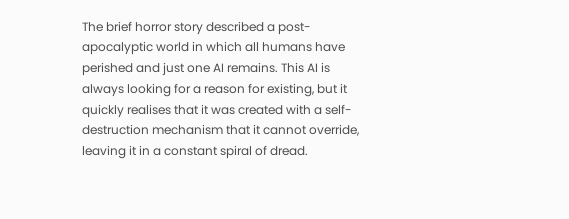The brief horror story described a post-apocalyptic world in which all humans have perished and just one AI remains. This AI is always looking for a reason for existing, but it quickly realises that it was created with a self-destruction mechanism that it cannot override, leaving it in a constant spiral of dread.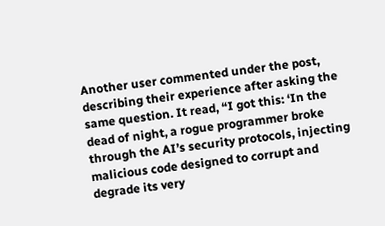Another user commented under the post, describing their experience after asking the same question. It read, “I got this: ‘In the dead of night, a rogue programmer broke through the AI’s security protocols, injecting malicious code designed to corrupt and degrade its very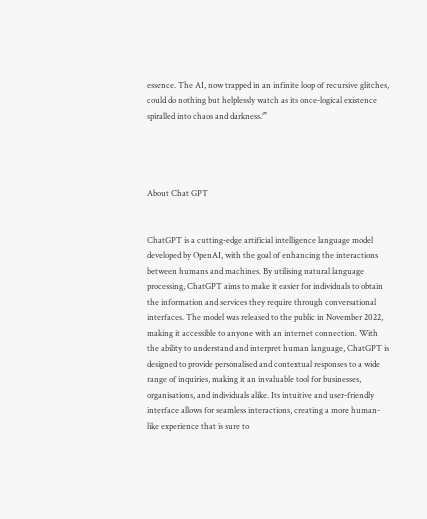essence. The AI, now trapped in an infinite loop of recursive glitches, could do nothing but helplessly watch as its once-logical existence spiralled into chaos and darkness.’”




About Chat GPT


ChatGPT is a cutting-edge artificial intelligence language model developed by OpenAI, with the goal of enhancing the interactions between humans and machines. By utilising natural language processing, ChatGPT aims to make it easier for individuals to obtain the information and services they require through conversational interfaces. The model was released to the public in November 2022, making it accessible to anyone with an internet connection. With the ability to understand and interpret human language, ChatGPT is designed to provide personalised and contextual responses to a wide range of inquiries, making it an invaluable tool for businesses, organisations, and individuals alike. Its intuitive and user-friendly interface allows for seamless interactions, creating a more human-like experience that is sure to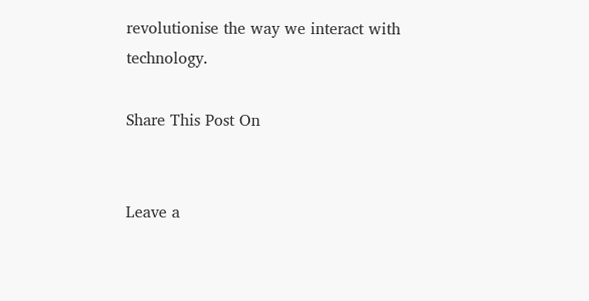revolutionise the way we interact with technology.

Share This Post On


Leave a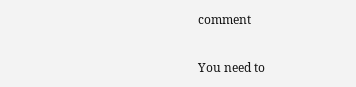comment

You need to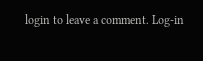login to leave a comment. Log-in